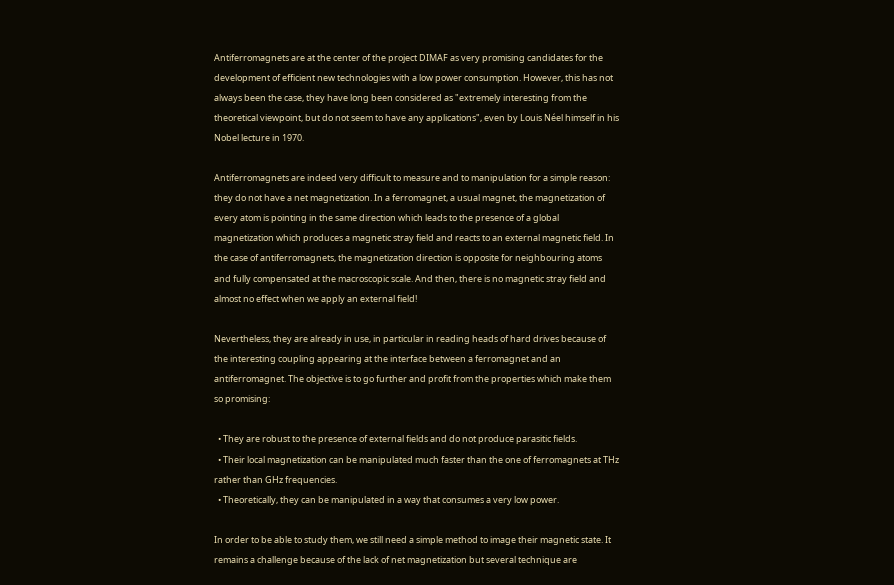Antiferromagnets are at the center of the project DIMAF as very promising candidates for the development of efficient new technologies with a low power consumption. However, this has not always been the case, they have long been considered as "extremely interesting from the theoretical viewpoint, but do not seem to have any applications", even by Louis Néel himself in his Nobel lecture in 1970.

Antiferromagnets are indeed very difficult to measure and to manipulation for a simple reason: they do not have a net magnetization. In a ferromagnet, a usual magnet, the magnetization of every atom is pointing in the same direction which leads to the presence of a global magnetization which produces a magnetic stray field and reacts to an external magnetic field. In the case of antiferromagnets, the magnetization direction is opposite for neighbouring atoms and fully compensated at the macroscopic scale. And then, there is no magnetic stray field and almost no effect when we apply an external field!

Nevertheless, they are already in use, in particular in reading heads of hard drives because of the interesting coupling appearing at the interface between a ferromagnet and an antiferromagnet. The objective is to go further and profit from the properties which make them so promising:

  • They are robust to the presence of external fields and do not produce parasitic fields.
  • Their local magnetization can be manipulated much faster than the one of ferromagnets at THz rather than GHz frequencies.
  • Theoretically, they can be manipulated in a way that consumes a very low power.

In order to be able to study them, we still need a simple method to image their magnetic state. It remains a challenge because of the lack of net magnetization but several technique are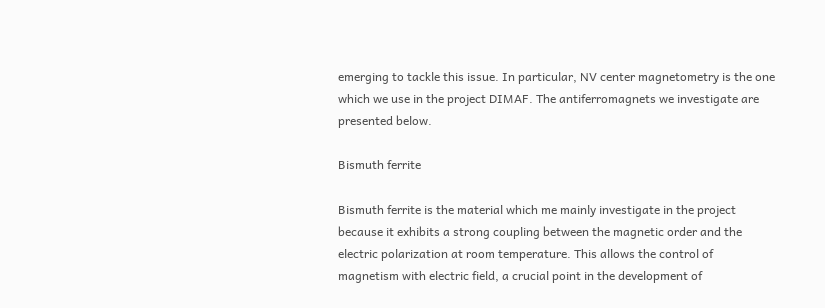emerging to tackle this issue. In particular, NV center magnetometry is the one which we use in the project DIMAF. The antiferromagnets we investigate are presented below.

Bismuth ferrite

Bismuth ferrite is the material which me mainly investigate in the project because it exhibits a strong coupling between the magnetic order and the electric polarization at room temperature. This allows the control of magnetism with electric field, a crucial point in the development of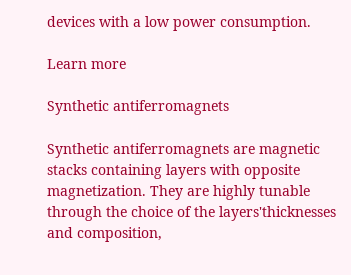devices with a low power consumption.

Learn more

Synthetic antiferromagnets

Synthetic antiferromagnets are magnetic stacks containing layers with opposite magnetization. They are highly tunable through the choice of the layers'thicknesses and composition,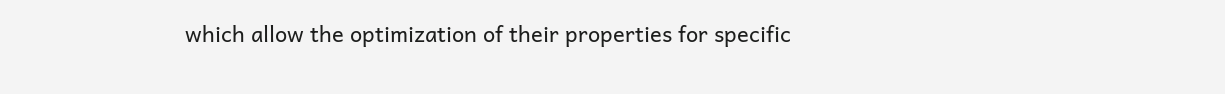which allow the optimization of their properties for specific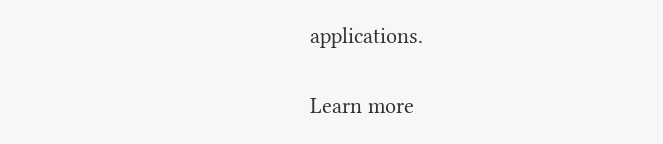applications.

Learn more